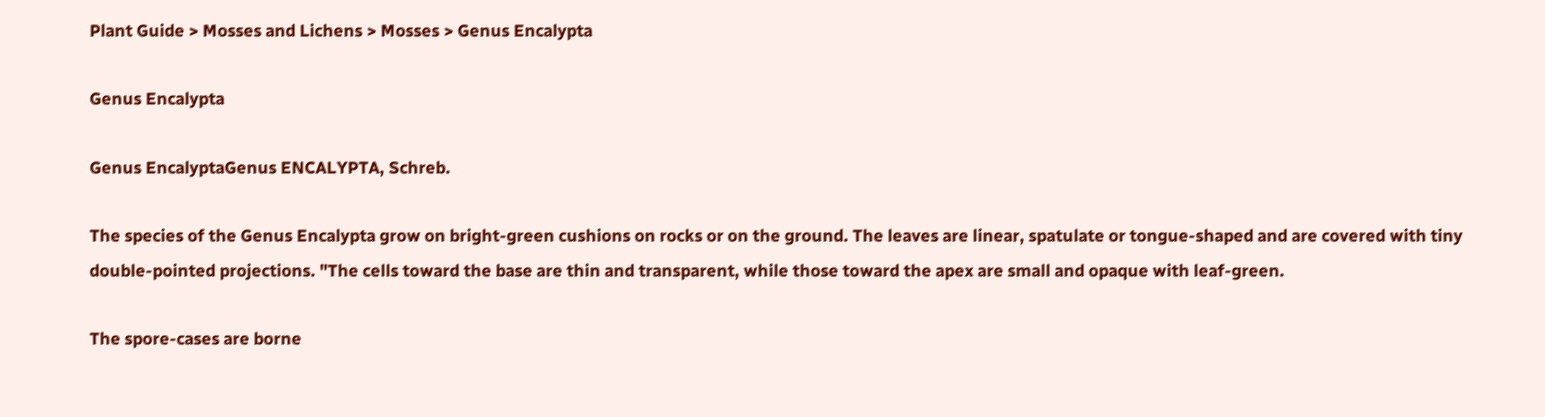Plant Guide > Mosses and Lichens > Mosses > Genus Encalypta

Genus Encalypta

Genus EncalyptaGenus ENCALYPTA, Schreb.

The species of the Genus Encalypta grow on bright-green cushions on rocks or on the ground. The leaves are linear, spatulate or tongue-shaped and are covered with tiny double-pointed projections. "The cells toward the base are thin and transparent, while those toward the apex are small and opaque with leaf-green.

The spore-cases are borne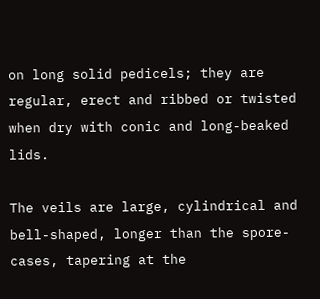on long solid pedicels; they are regular, erect and ribbed or twisted when dry with conic and long-beaked lids.

The veils are large, cylindrical and bell-shaped, longer than the spore-cases, tapering at the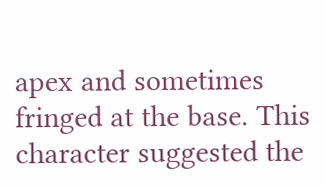apex and sometimes fringed at the base. This character suggested the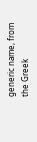generic name, from the Greek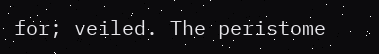for; veiled. The peristome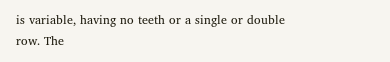is variable, having no teeth or a single or double row. The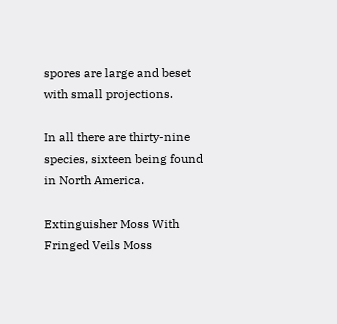spores are large and beset with small projections.

In all there are thirty-nine species, sixteen being found in North America.

Extinguisher Moss With Fringed Veils Moss